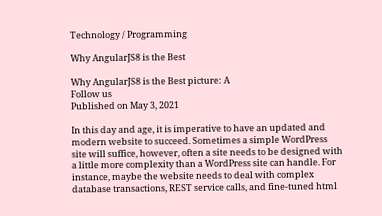Technology / Programming

Why AngularJS8 is the Best

Why AngularJS8 is the Best picture: A
Follow us
Published on May 3, 2021

In this day and age, it is imperative to have an updated and modern website to succeed. Sometimes a simple WordPress site will suffice, however, often a site needs to be designed with a little more complexity than a WordPress site can handle. For instance, maybe the website needs to deal with complex database transactions, REST service calls, and fine-tuned html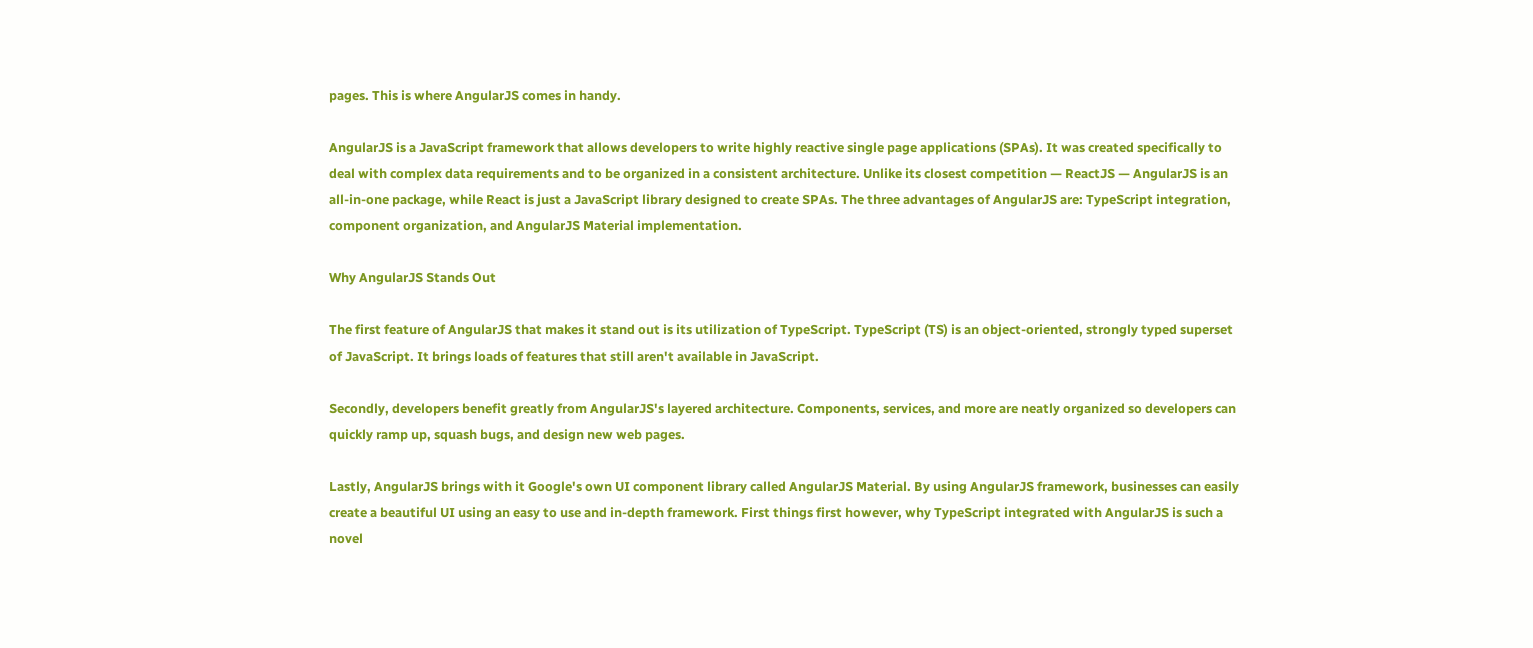pages. This is where AngularJS comes in handy.

AngularJS is a JavaScript framework that allows developers to write highly reactive single page applications (SPAs). It was created specifically to deal with complex data requirements and to be organized in a consistent architecture. Unlike its closest competition — ReactJS — AngularJS is an all-in-one package, while React is just a JavaScript library designed to create SPAs. The three advantages of AngularJS are: TypeScript integration, component organization, and AngularJS Material implementation.

Why AngularJS Stands Out

The first feature of AngularJS that makes it stand out is its utilization of TypeScript. TypeScript (TS) is an object-oriented, strongly typed superset of JavaScript. It brings loads of features that still aren't available in JavaScript.

Secondly, developers benefit greatly from AngularJS's layered architecture. Components, services, and more are neatly organized so developers can quickly ramp up, squash bugs, and design new web pages.

Lastly, AngularJS brings with it Google's own UI component library called AngularJS Material. By using AngularJS framework, businesses can easily create a beautiful UI using an easy to use and in-depth framework. First things first however, why TypeScript integrated with AngularJS is such a novel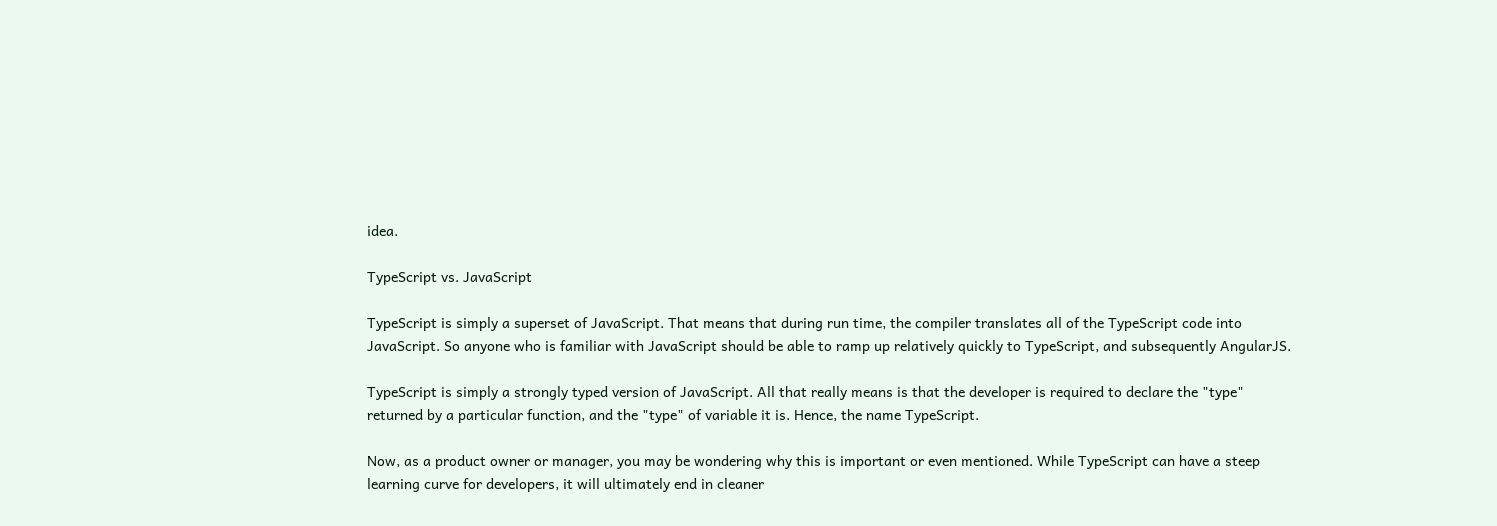idea.

TypeScript vs. JavaScript

TypeScript is simply a superset of JavaScript. That means that during run time, the compiler translates all of the TypeScript code into JavaScript. So anyone who is familiar with JavaScript should be able to ramp up relatively quickly to TypeScript, and subsequently AngularJS.

TypeScript is simply a strongly typed version of JavaScript. All that really means is that the developer is required to declare the "type" returned by a particular function, and the "type" of variable it is. Hence, the name TypeScript.

Now, as a product owner or manager, you may be wondering why this is important or even mentioned. While TypeScript can have a steep learning curve for developers, it will ultimately end in cleaner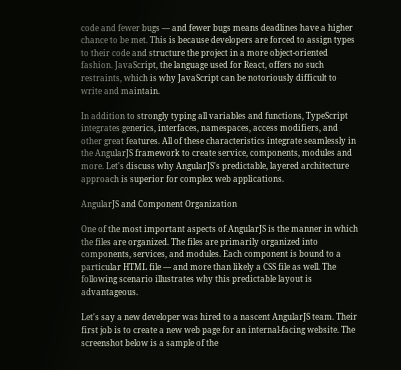code and fewer bugs — and fewer bugs means deadlines have a higher chance to be met. This is because developers are forced to assign types to their code and structure the project in a more object-oriented fashion. JavaScript, the language used for React, offers no such restraints, which is why JavaScript can be notoriously difficult to write and maintain.

In addition to strongly typing all variables and functions, TypeScript integrates generics, interfaces, namespaces, access modifiers, and other great features. All of these characteristics integrate seamlessly in the AngularJS framework to create service, components, modules and more. Let's discuss why AngularJS's predictable, layered architecture approach is superior for complex web applications.

AngularJS and Component Organization

One of the most important aspects of AngularJS is the manner in which the files are organized. The files are primarily organized into components, services, and modules. Each component is bound to a particular HTML file — and more than likely a CSS file as well. The following scenario illustrates why this predictable layout is advantageous.

Let's say a new developer was hired to a nascent AngularJS team. Their first job is to create a new web page for an internal-facing website. The screenshot below is a sample of the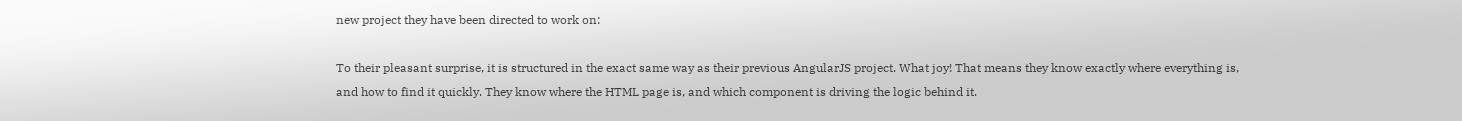new project they have been directed to work on:

To their pleasant surprise, it is structured in the exact same way as their previous AngularJS project. What joy! That means they know exactly where everything is, and how to find it quickly. They know where the HTML page is, and which component is driving the logic behind it.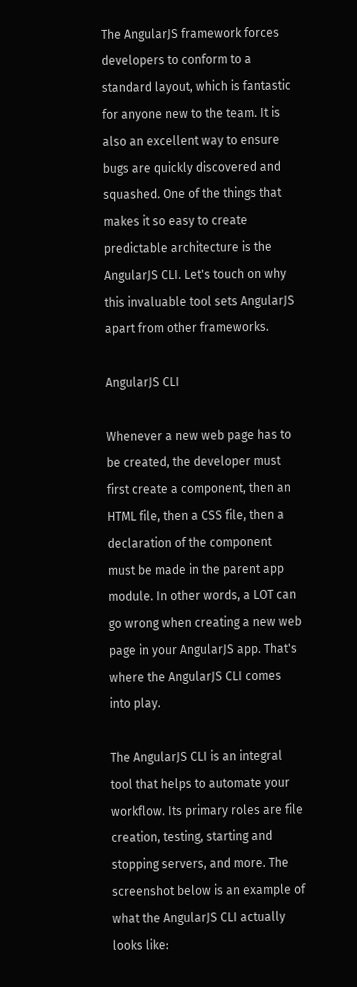The AngularJS framework forces developers to conform to a standard layout, which is fantastic for anyone new to the team. It is also an excellent way to ensure bugs are quickly discovered and squashed. One of the things that makes it so easy to create predictable architecture is the AngularJS CLI. Let's touch on why this invaluable tool sets AngularJS apart from other frameworks.

AngularJS CLI

Whenever a new web page has to be created, the developer must first create a component, then an HTML file, then a CSS file, then a declaration of the component must be made in the parent app module. In other words, a LOT can go wrong when creating a new web page in your AngularJS app. That's where the AngularJS CLI comes into play.

The AngularJS CLI is an integral tool that helps to automate your workflow. Its primary roles are file creation, testing, starting and stopping servers, and more. The screenshot below is an example of what the AngularJS CLI actually looks like: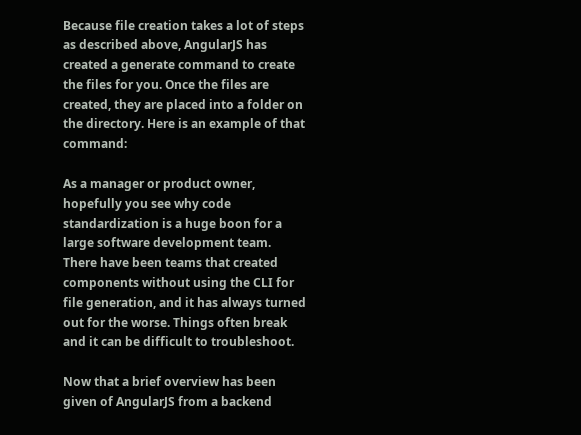Because file creation takes a lot of steps as described above, AngularJS has created a generate command to create the files for you. Once the files are created, they are placed into a folder on the directory. Here is an example of that command:

As a manager or product owner, hopefully you see why code standardization is a huge boon for a large software development team. There have been teams that created components without using the CLI for file generation, and it has always turned out for the worse. Things often break and it can be difficult to troubleshoot.

Now that a brief overview has been given of AngularJS from a backend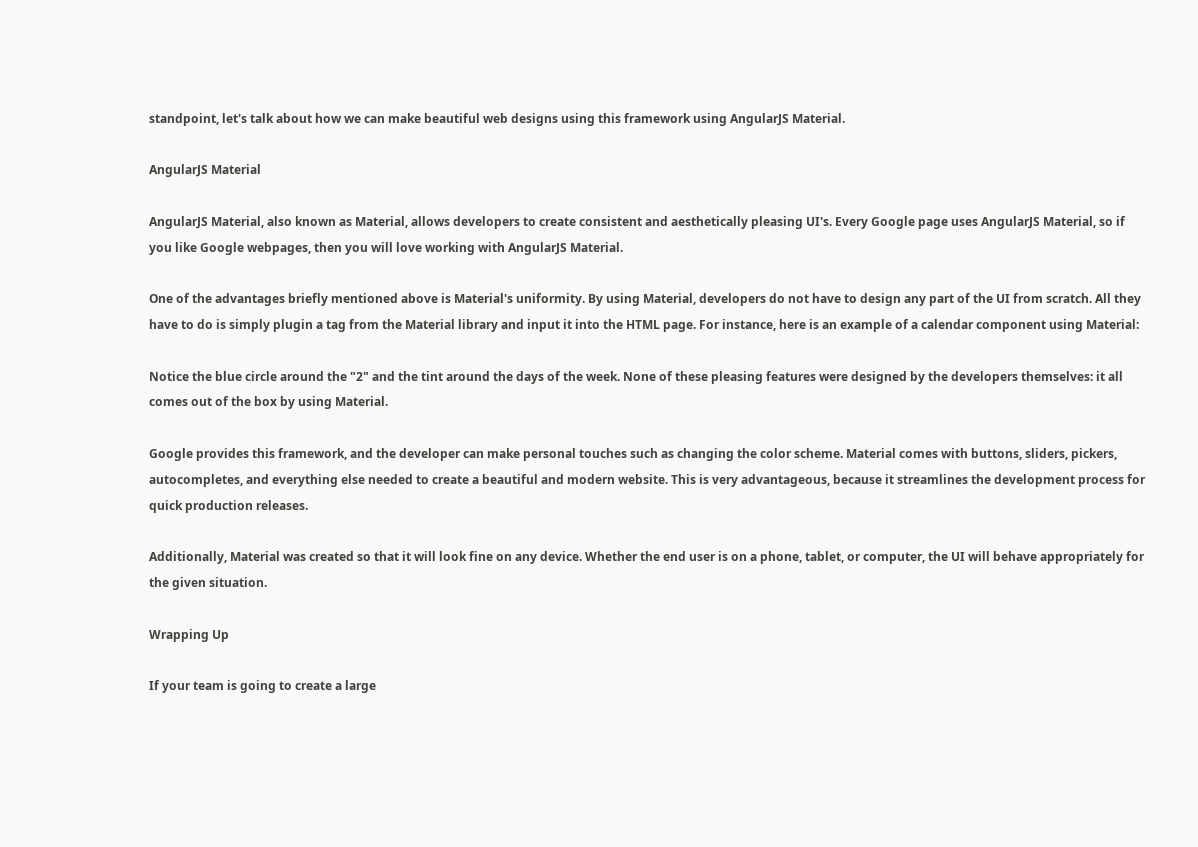standpoint, let's talk about how we can make beautiful web designs using this framework using AngularJS Material.

AngularJS Material

AngularJS Material, also known as Material, allows developers to create consistent and aesthetically pleasing UI's. Every Google page uses AngularJS Material, so if you like Google webpages, then you will love working with AngularJS Material.

One of the advantages briefly mentioned above is Material's uniformity. By using Material, developers do not have to design any part of the UI from scratch. All they have to do is simply plugin a tag from the Material library and input it into the HTML page. For instance, here is an example of a calendar component using Material:

Notice the blue circle around the "2" and the tint around the days of the week. None of these pleasing features were designed by the developers themselves: it all comes out of the box by using Material.

Google provides this framework, and the developer can make personal touches such as changing the color scheme. Material comes with buttons, sliders, pickers, autocompletes, and everything else needed to create a beautiful and modern website. This is very advantageous, because it streamlines the development process for quick production releases.

Additionally, Material was created so that it will look fine on any device. Whether the end user is on a phone, tablet, or computer, the UI will behave appropriately for the given situation.

Wrapping Up

If your team is going to create a large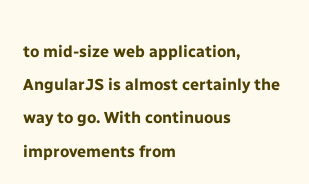to mid-size web application, AngularJS is almost certainly the way to go. With continuous improvements from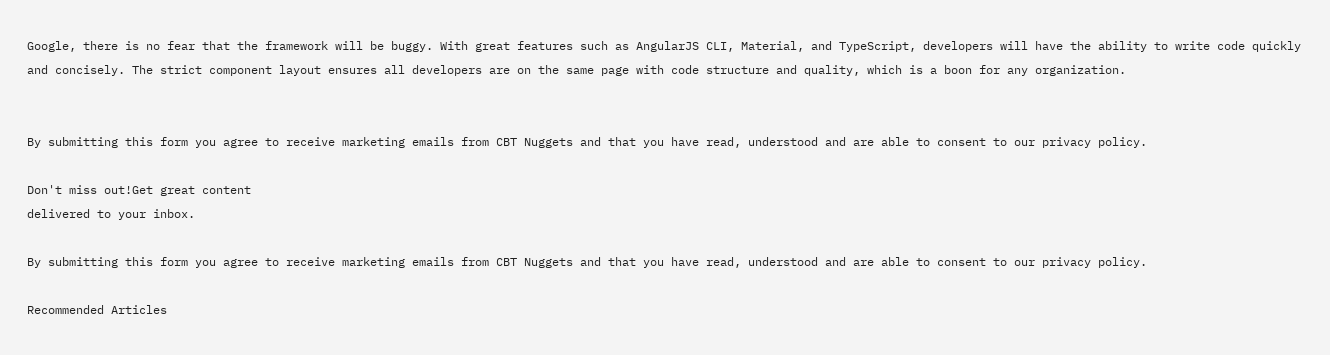Google, there is no fear that the framework will be buggy. With great features such as AngularJS CLI, Material, and TypeScript, developers will have the ability to write code quickly and concisely. The strict component layout ensures all developers are on the same page with code structure and quality, which is a boon for any organization.


By submitting this form you agree to receive marketing emails from CBT Nuggets and that you have read, understood and are able to consent to our privacy policy.

Don't miss out!Get great content
delivered to your inbox.

By submitting this form you agree to receive marketing emails from CBT Nuggets and that you have read, understood and are able to consent to our privacy policy.

Recommended Articles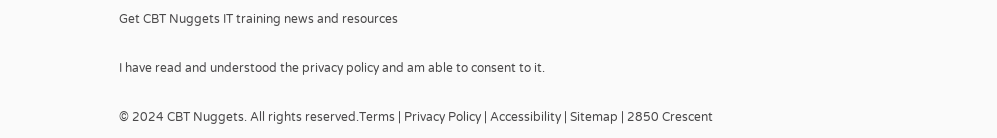Get CBT Nuggets IT training news and resources

I have read and understood the privacy policy and am able to consent to it.

© 2024 CBT Nuggets. All rights reserved.Terms | Privacy Policy | Accessibility | Sitemap | 2850 Crescent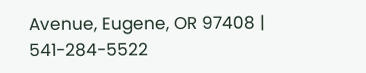Avenue, Eugene, OR 97408 | 541-284-5522